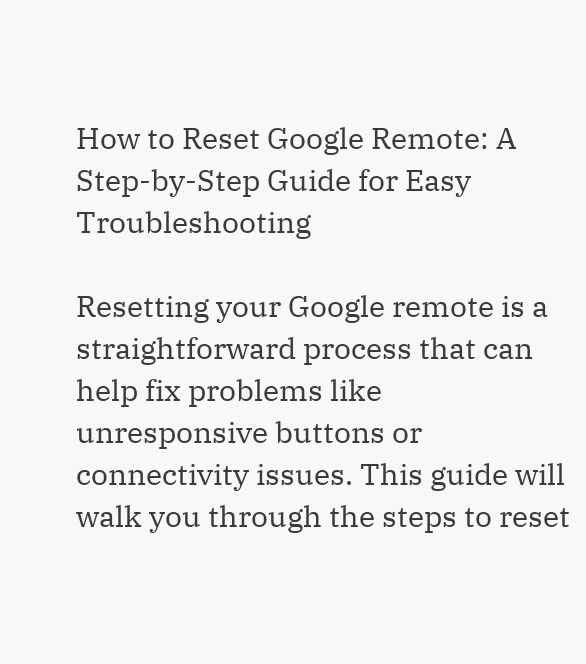How to Reset Google Remote: A Step-by-Step Guide for Easy Troubleshooting

Resetting your Google remote is a straightforward process that can help fix problems like unresponsive buttons or connectivity issues. This guide will walk you through the steps to reset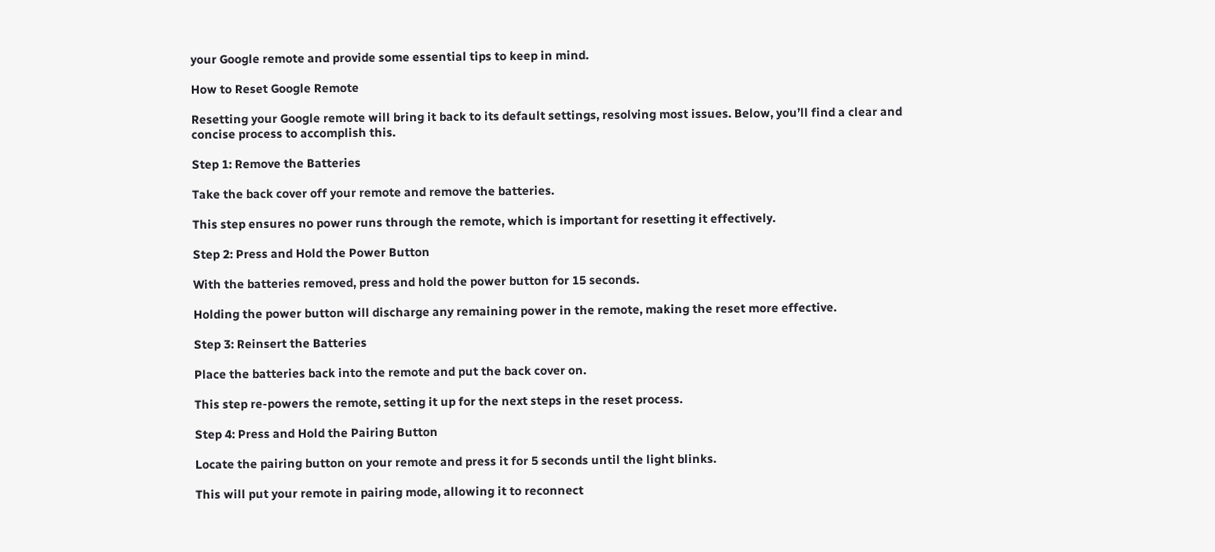your Google remote and provide some essential tips to keep in mind.

How to Reset Google Remote

Resetting your Google remote will bring it back to its default settings, resolving most issues. Below, you’ll find a clear and concise process to accomplish this.

Step 1: Remove the Batteries

Take the back cover off your remote and remove the batteries.

This step ensures no power runs through the remote, which is important for resetting it effectively.

Step 2: Press and Hold the Power Button

With the batteries removed, press and hold the power button for 15 seconds.

Holding the power button will discharge any remaining power in the remote, making the reset more effective.

Step 3: Reinsert the Batteries

Place the batteries back into the remote and put the back cover on.

This step re-powers the remote, setting it up for the next steps in the reset process.

Step 4: Press and Hold the Pairing Button

Locate the pairing button on your remote and press it for 5 seconds until the light blinks.

This will put your remote in pairing mode, allowing it to reconnect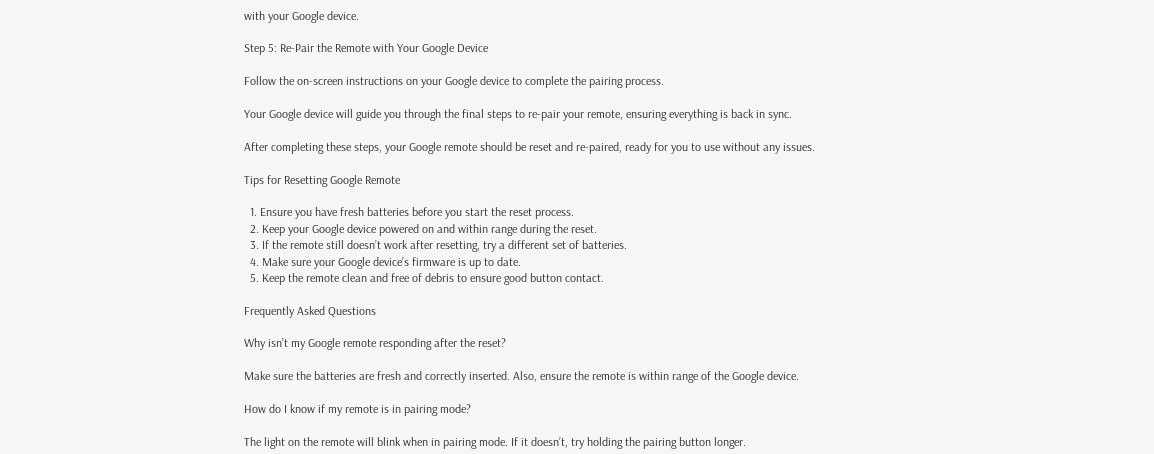with your Google device.

Step 5: Re-Pair the Remote with Your Google Device

Follow the on-screen instructions on your Google device to complete the pairing process.

Your Google device will guide you through the final steps to re-pair your remote, ensuring everything is back in sync.

After completing these steps, your Google remote should be reset and re-paired, ready for you to use without any issues.

Tips for Resetting Google Remote

  1. Ensure you have fresh batteries before you start the reset process.
  2. Keep your Google device powered on and within range during the reset.
  3. If the remote still doesn’t work after resetting, try a different set of batteries.
  4. Make sure your Google device’s firmware is up to date.
  5. Keep the remote clean and free of debris to ensure good button contact.

Frequently Asked Questions

Why isn’t my Google remote responding after the reset?

Make sure the batteries are fresh and correctly inserted. Also, ensure the remote is within range of the Google device.

How do I know if my remote is in pairing mode?

The light on the remote will blink when in pairing mode. If it doesn’t, try holding the pairing button longer.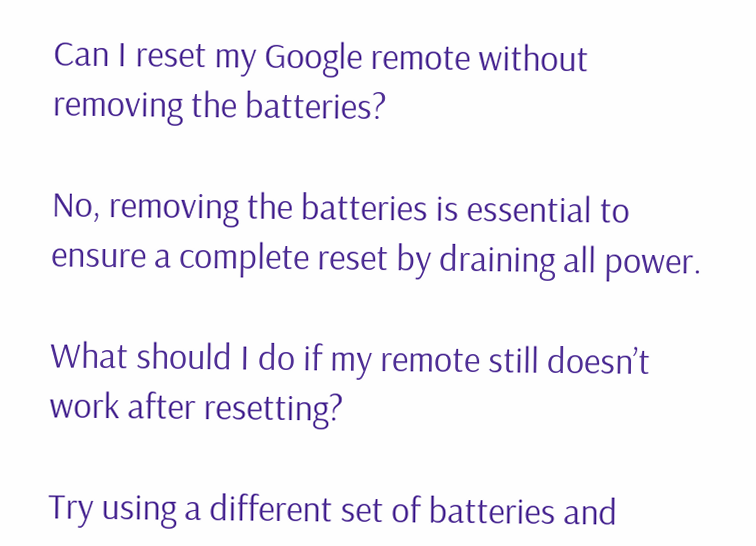Can I reset my Google remote without removing the batteries?

No, removing the batteries is essential to ensure a complete reset by draining all power.

What should I do if my remote still doesn’t work after resetting?

Try using a different set of batteries and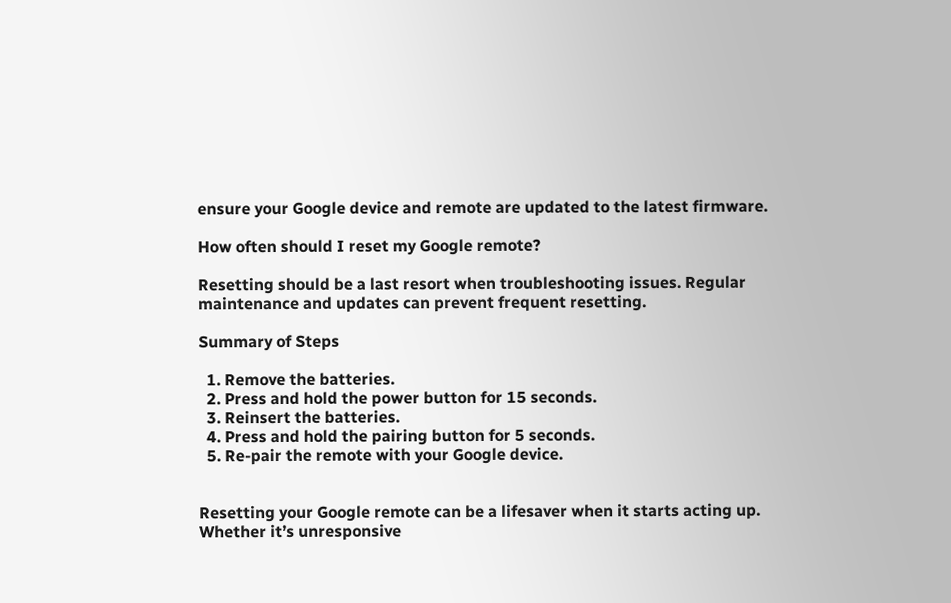ensure your Google device and remote are updated to the latest firmware.

How often should I reset my Google remote?

Resetting should be a last resort when troubleshooting issues. Regular maintenance and updates can prevent frequent resetting.

Summary of Steps

  1. Remove the batteries.
  2. Press and hold the power button for 15 seconds.
  3. Reinsert the batteries.
  4. Press and hold the pairing button for 5 seconds.
  5. Re-pair the remote with your Google device.


Resetting your Google remote can be a lifesaver when it starts acting up. Whether it’s unresponsive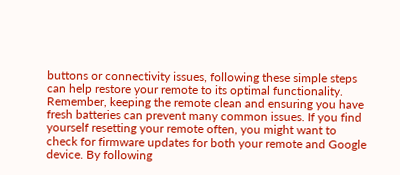buttons or connectivity issues, following these simple steps can help restore your remote to its optimal functionality. Remember, keeping the remote clean and ensuring you have fresh batteries can prevent many common issues. If you find yourself resetting your remote often, you might want to check for firmware updates for both your remote and Google device. By following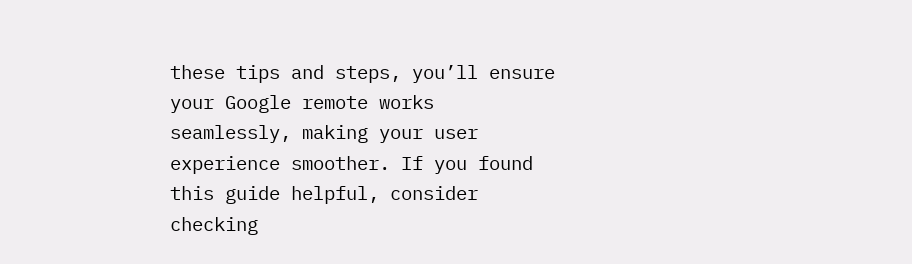these tips and steps, you’ll ensure your Google remote works seamlessly, making your user experience smoother. If you found this guide helpful, consider checking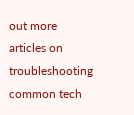out more articles on troubleshooting common tech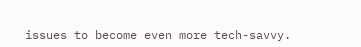issues to become even more tech-savvy.